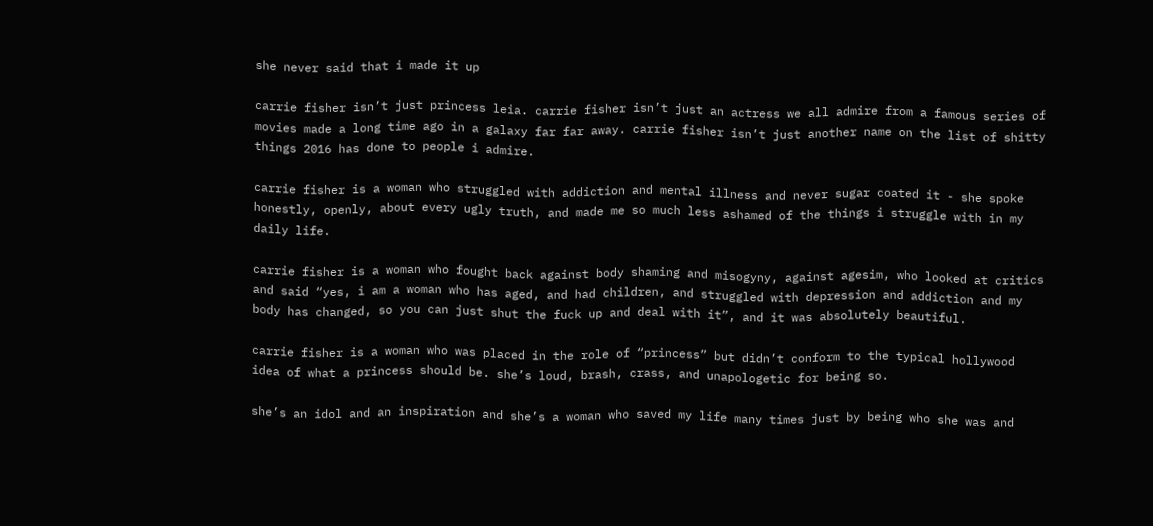she never said that i made it up

carrie fisher isn’t just princess leia. carrie fisher isn’t just an actress we all admire from a famous series of movies made a long time ago in a galaxy far far away. carrie fisher isn’t just another name on the list of shitty things 2016 has done to people i admire.

carrie fisher is a woman who struggled with addiction and mental illness and never sugar coated it - she spoke honestly, openly, about every ugly truth, and made me so much less ashamed of the things i struggle with in my daily life.

carrie fisher is a woman who fought back against body shaming and misogyny, against agesim, who looked at critics and said “yes, i am a woman who has aged, and had children, and struggled with depression and addiction and my body has changed, so you can just shut the fuck up and deal with it”, and it was absolutely beautiful.

carrie fisher is a woman who was placed in the role of “princess” but didn’t conform to the typical hollywood idea of what a princess should be. she’s loud, brash, crass, and unapologetic for being so.

she’s an idol and an inspiration and she’s a woman who saved my life many times just by being who she was and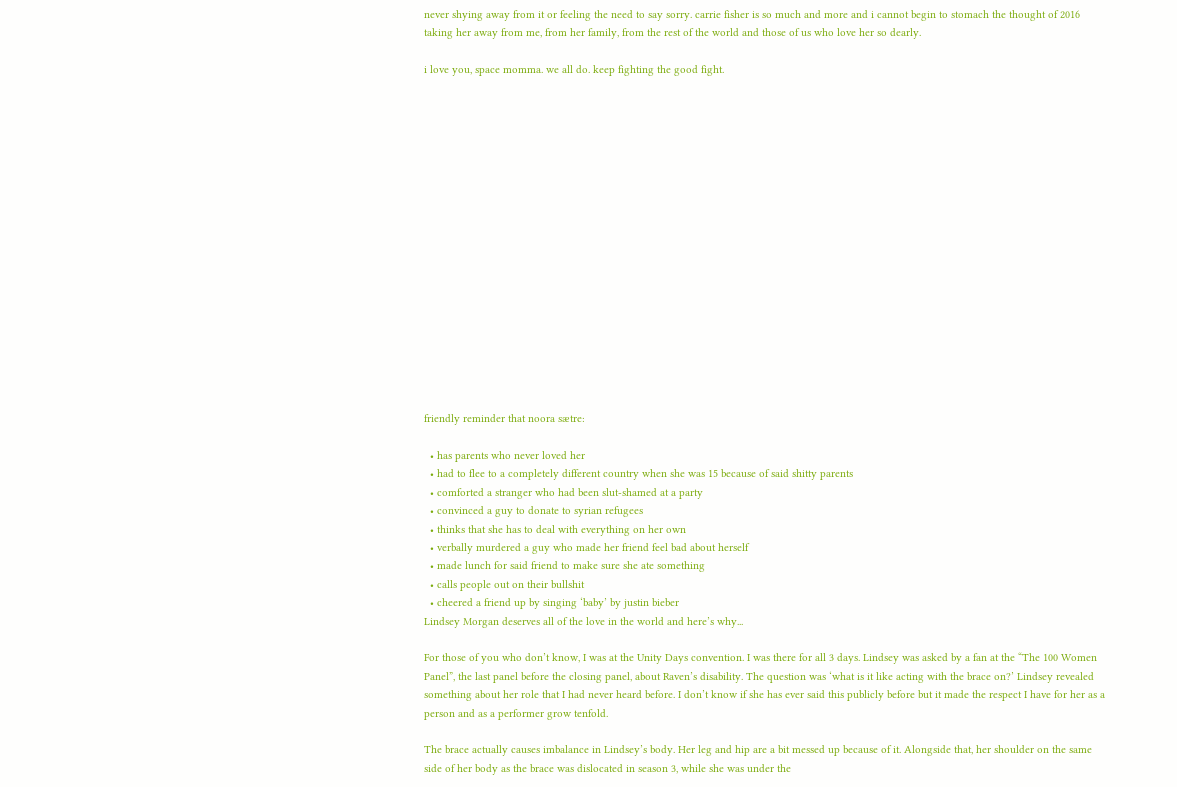never shying away from it or feeling the need to say sorry. carrie fisher is so much and more and i cannot begin to stomach the thought of 2016 taking her away from me, from her family, from the rest of the world and those of us who love her so dearly.

i love you, space momma. we all do. keep fighting the good fight.


















friendly reminder that noora sætre:

  • has parents who never loved her
  • had to flee to a completely different country when she was 15 because of said shitty parents
  • comforted a stranger who had been slut-shamed at a party
  • convinced a guy to donate to syrian refugees
  • thinks that she has to deal with everything on her own
  • verbally murdered a guy who made her friend feel bad about herself
  • made lunch for said friend to make sure she ate something
  • calls people out on their bullshit
  • cheered a friend up by singing ‘baby’ by justin bieber
Lindsey Morgan deserves all of the love in the world and here’s why...

For those of you who don’t know, I was at the Unity Days convention. I was there for all 3 days. Lindsey was asked by a fan at the “The 100 Women Panel”, the last panel before the closing panel, about Raven’s disability. The question was ‘what is it like acting with the brace on?’ Lindsey revealed something about her role that I had never heard before. I don’t know if she has ever said this publicly before but it made the respect I have for her as a person and as a performer grow tenfold.

The brace actually causes imbalance in Lindsey’s body. Her leg and hip are a bit messed up because of it. Alongside that, her shoulder on the same side of her body as the brace was dislocated in season 3, while she was under the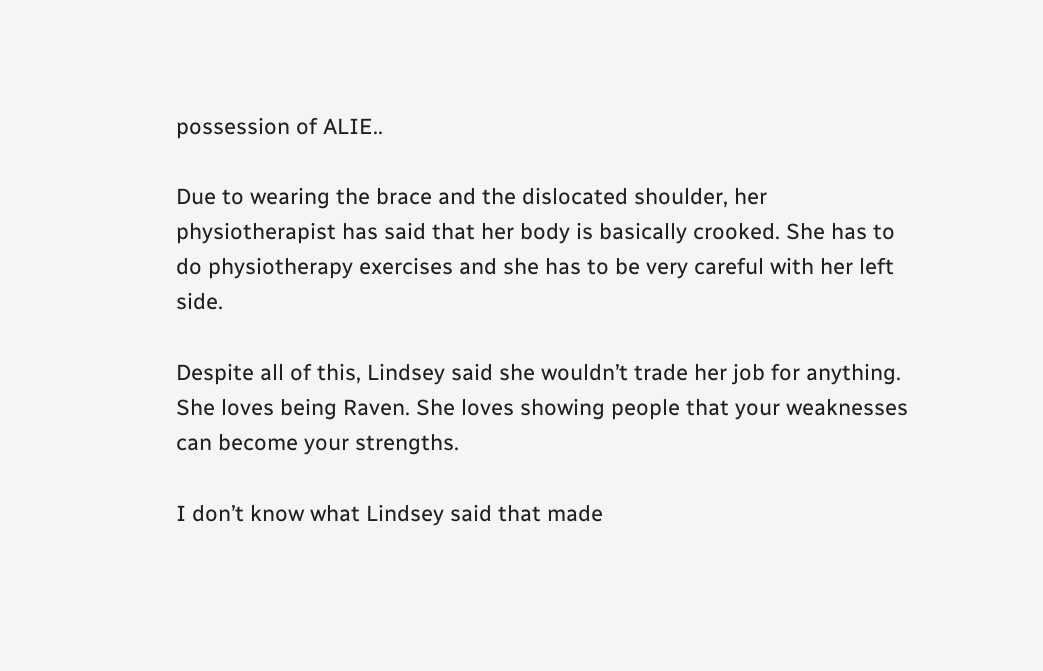possession of ALIE..

Due to wearing the brace and the dislocated shoulder, her physiotherapist has said that her body is basically crooked. She has to do physiotherapy exercises and she has to be very careful with her left side.

Despite all of this, Lindsey said she wouldn’t trade her job for anything. She loves being Raven. She loves showing people that your weaknesses can become your strengths.

I don’t know what Lindsey said that made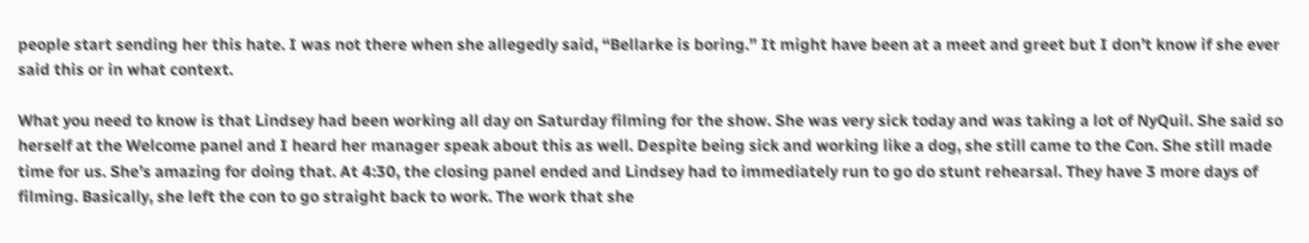people start sending her this hate. I was not there when she allegedly said, “Bellarke is boring.” It might have been at a meet and greet but I don’t know if she ever said this or in what context.

What you need to know is that Lindsey had been working all day on Saturday filming for the show. She was very sick today and was taking a lot of NyQuil. She said so herself at the Welcome panel and I heard her manager speak about this as well. Despite being sick and working like a dog, she still came to the Con. She still made time for us. She’s amazing for doing that. At 4:30, the closing panel ended and Lindsey had to immediately run to go do stunt rehearsal. They have 3 more days of filming. Basically, she left the con to go straight back to work. The work that she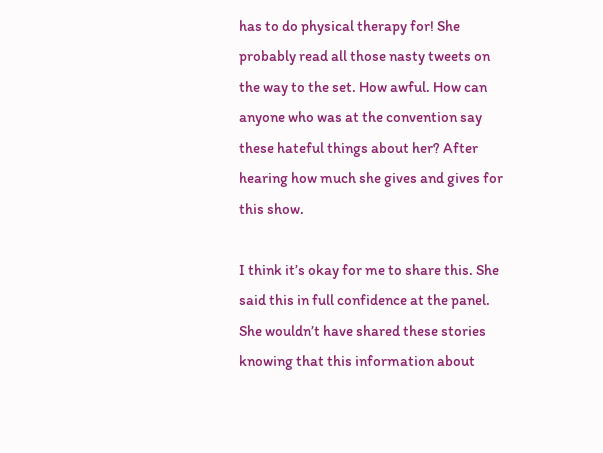has to do physical therapy for! She probably read all those nasty tweets on the way to the set. How awful. How can anyone who was at the convention say these hateful things about her? After hearing how much she gives and gives for this show.

I think it’s okay for me to share this. She said this in full confidence at the panel. She wouldn’t have shared these stories knowing that this information about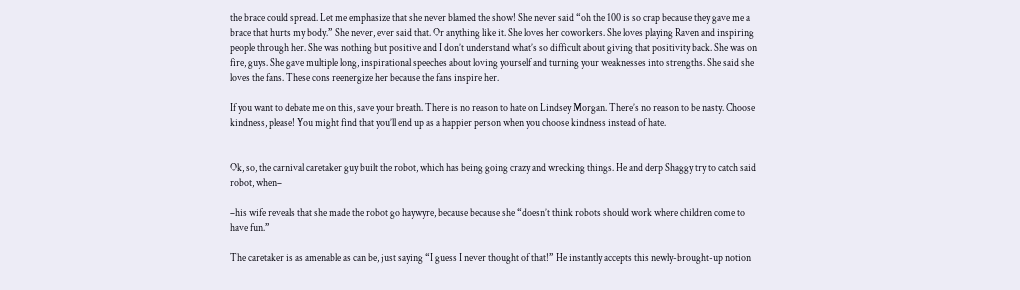the brace could spread. Let me emphasize that she never blamed the show! She never said “oh the 100 is so crap because they gave me a brace that hurts my body.” She never, ever said that. Or anything like it. She loves her coworkers. She loves playing Raven and inspiring people through her. She was nothing but positive and I don’t understand what’s so difficult about giving that positivity back. She was on fire, guys. She gave multiple long, inspirational speeches about loving yourself and turning your weaknesses into strengths. She said she loves the fans. These cons reenergize her because the fans inspire her.

If you want to debate me on this, save your breath. There is no reason to hate on Lindsey Morgan. There’s no reason to be nasty. Choose kindness, please! You might find that you’ll end up as a happier person when you choose kindness instead of hate.


Ok, so, the carnival caretaker guy built the robot, which has being going crazy and wrecking things. He and derp Shaggy try to catch said robot, when–

–his wife reveals that she made the robot go haywyre, because because she “doesn’t think robots should work where children come to have fun.”

The caretaker is as amenable as can be, just saying “I guess I never thought of that!” He instantly accepts this newly-brought-up notion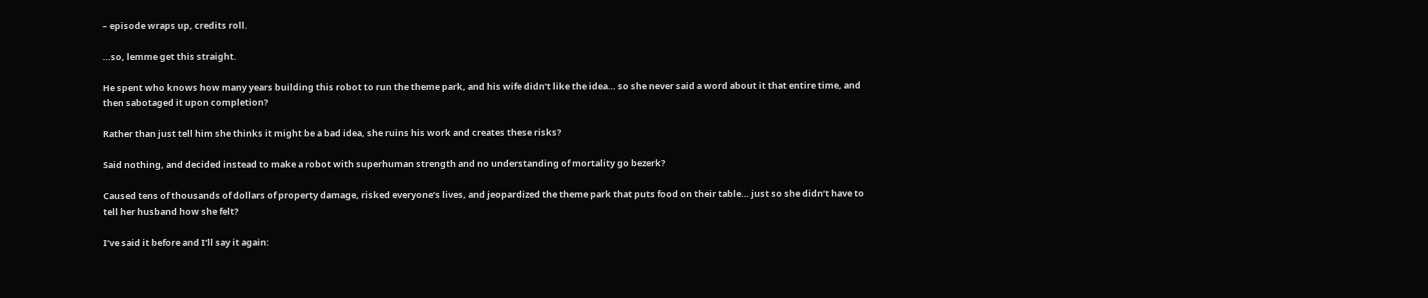– episode wraps up, credits roll.

…so, lemme get this straight.

He spent who knows how many years building this robot to run the theme park, and his wife didn’t like the idea… so she never said a word about it that entire time, and then sabotaged it upon completion?

Rather than just tell him she thinks it might be a bad idea, she ruins his work and creates these risks?

Said nothing, and decided instead to make a robot with superhuman strength and no understanding of mortality go bezerk?

Caused tens of thousands of dollars of property damage, risked everyone’s lives, and jeopardized the theme park that puts food on their table… just so she didn’t have to tell her husband how she felt?

I’ve said it before and I’ll say it again: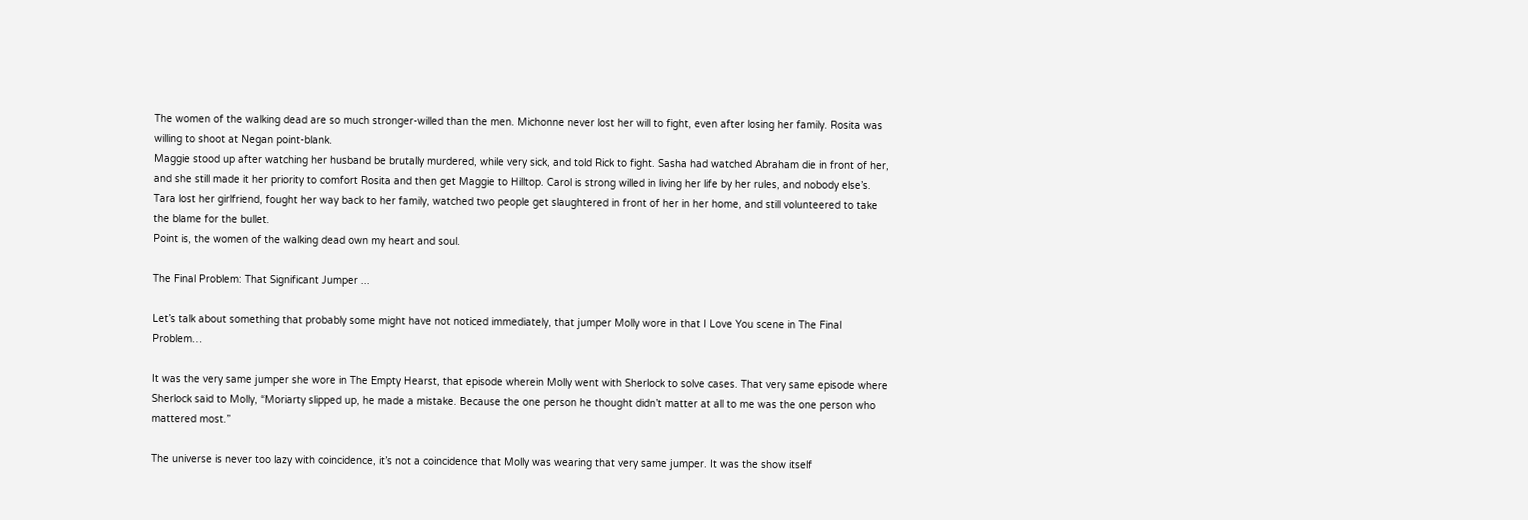The women of the walking dead are so much stronger-willed than the men. Michonne never lost her will to fight, even after losing her family. Rosita was willing to shoot at Negan point-blank.
Maggie stood up after watching her husband be brutally murdered, while very sick, and told Rick to fight. Sasha had watched Abraham die in front of her, and she still made it her priority to comfort Rosita and then get Maggie to Hilltop. Carol is strong willed in living her life by her rules, and nobody else’s. Tara lost her girlfriend, fought her way back to her family, watched two people get slaughtered in front of her in her home, and still volunteered to take the blame for the bullet.
Point is, the women of the walking dead own my heart and soul.

The Final Problem: That Significant Jumper ...

Let’s talk about something that probably some might have not noticed immediately, that jumper Molly wore in that I Love You scene in The Final Problem…

It was the very same jumper she wore in The Empty Hearst, that episode wherein Molly went with Sherlock to solve cases. That very same episode where Sherlock said to Molly, “Moriarty slipped up, he made a mistake. Because the one person he thought didn’t matter at all to me was the one person who mattered most.”

The universe is never too lazy with coincidence, it’s not a coincidence that Molly was wearing that very same jumper. It was the show itself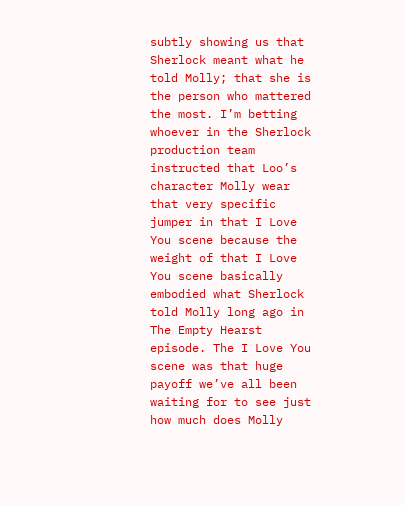subtly showing us that Sherlock meant what he told Molly; that she is the person who mattered the most. I’m betting whoever in the Sherlock production team instructed that Loo’s character Molly wear that very specific jumper in that I Love You scene because the weight of that I Love You scene basically embodied what Sherlock told Molly long ago in The Empty Hearst episode. The I Love You scene was that huge payoff we’ve all been waiting for to see just how much does Molly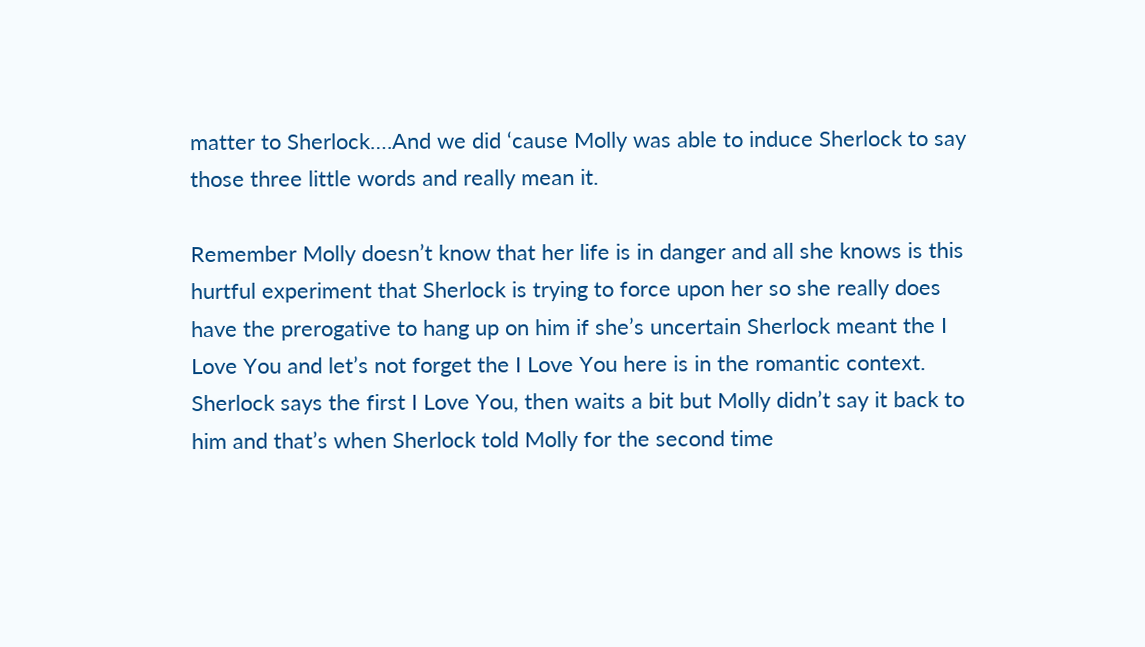matter to Sherlock….And we did ‘cause Molly was able to induce Sherlock to say those three little words and really mean it.

Remember Molly doesn’t know that her life is in danger and all she knows is this hurtful experiment that Sherlock is trying to force upon her so she really does have the prerogative to hang up on him if she’s uncertain Sherlock meant the I Love You and let’s not forget the I Love You here is in the romantic context. Sherlock says the first I Love You, then waits a bit but Molly didn’t say it back to him and that’s when Sherlock told Molly for the second time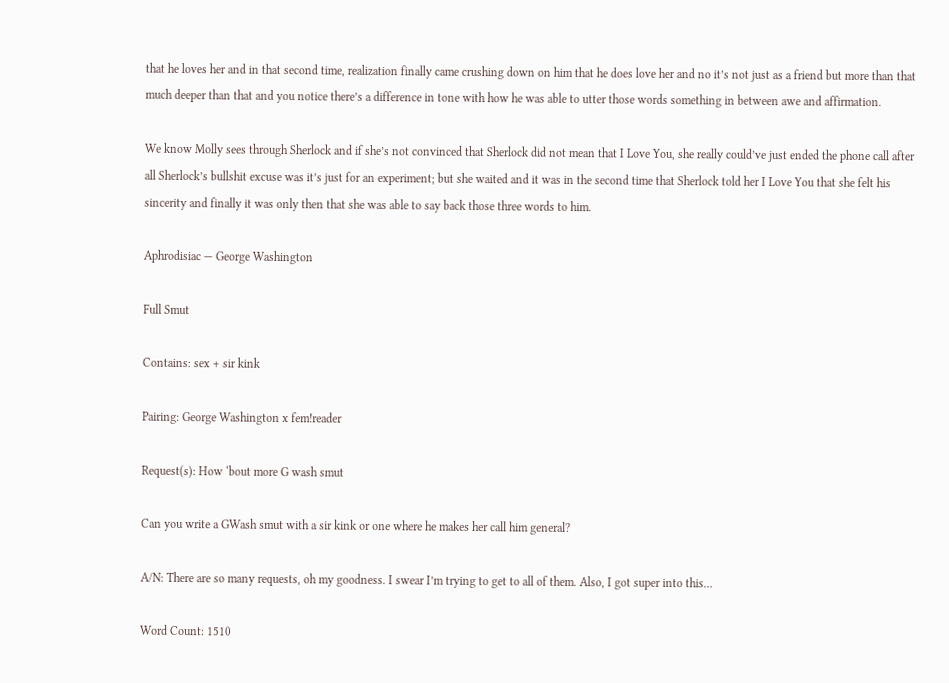that he loves her and in that second time, realization finally came crushing down on him that he does love her and no it’s not just as a friend but more than that much deeper than that and you notice there’s a difference in tone with how he was able to utter those words something in between awe and affirmation.

We know Molly sees through Sherlock and if she’s not convinced that Sherlock did not mean that I Love You, she really could’ve just ended the phone call after all Sherlock’s bullshit excuse was it’s just for an experiment; but she waited and it was in the second time that Sherlock told her I Love You that she felt his sincerity and finally it was only then that she was able to say back those three words to him.

Aphrodisiac — George Washington

Full Smut

Contains: sex + sir kink

Pairing: George Washington x fem!reader

Request(s): How ‘bout more G wash smut

Can you write a GWash smut with a sir kink or one where he makes her call him general?

A/N: There are so many requests, oh my goodness. I swear I’m trying to get to all of them. Also, I got super into this…

Word Count: 1510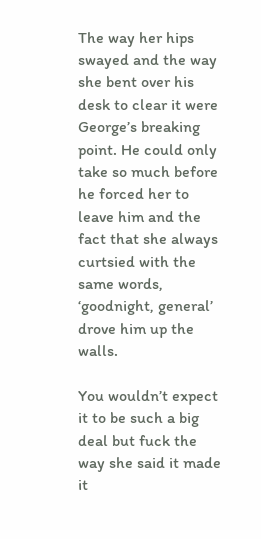The way her hips swayed and the way she bent over his desk to clear it were George’s breaking point. He could only take so much before he forced her to leave him and the fact that she always curtsied with the same words, ‘goodnight, general’ drove him up the walls.

You wouldn’t expect it to be such a big deal but fuck the way she said it made it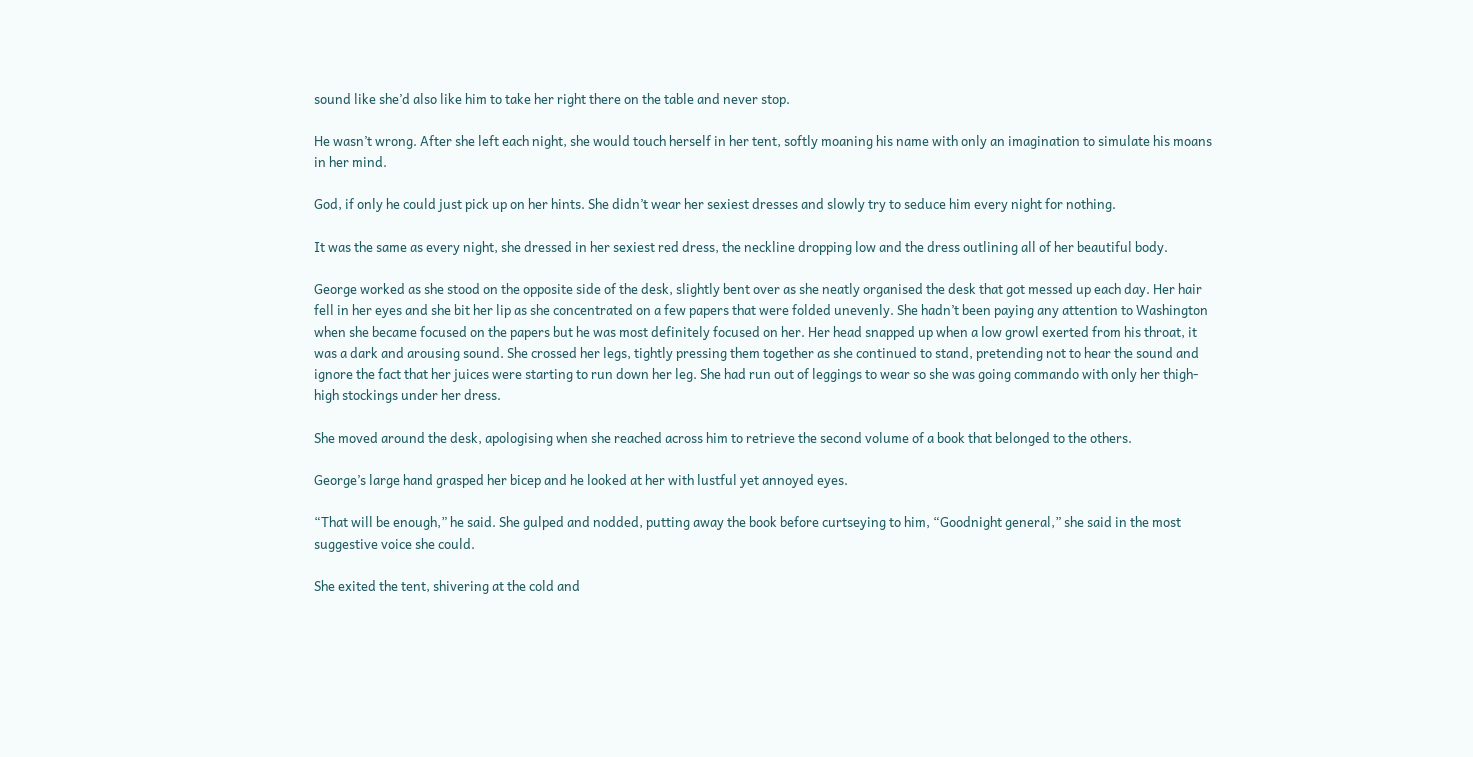sound like she’d also like him to take her right there on the table and never stop.

He wasn’t wrong. After she left each night, she would touch herself in her tent, softly moaning his name with only an imagination to simulate his moans in her mind.

God, if only he could just pick up on her hints. She didn’t wear her sexiest dresses and slowly try to seduce him every night for nothing.

It was the same as every night, she dressed in her sexiest red dress, the neckline dropping low and the dress outlining all of her beautiful body.

George worked as she stood on the opposite side of the desk, slightly bent over as she neatly organised the desk that got messed up each day. Her hair fell in her eyes and she bit her lip as she concentrated on a few papers that were folded unevenly. She hadn’t been paying any attention to Washington when she became focused on the papers but he was most definitely focused on her. Her head snapped up when a low growl exerted from his throat, it was a dark and arousing sound. She crossed her legs, tightly pressing them together as she continued to stand, pretending not to hear the sound and ignore the fact that her juices were starting to run down her leg. She had run out of leggings to wear so she was going commando with only her thigh-high stockings under her dress.

She moved around the desk, apologising when she reached across him to retrieve the second volume of a book that belonged to the others.

George’s large hand grasped her bicep and he looked at her with lustful yet annoyed eyes.

“That will be enough,” he said. She gulped and nodded, putting away the book before curtseying to him, “Goodnight general,” she said in the most suggestive voice she could.

She exited the tent, shivering at the cold and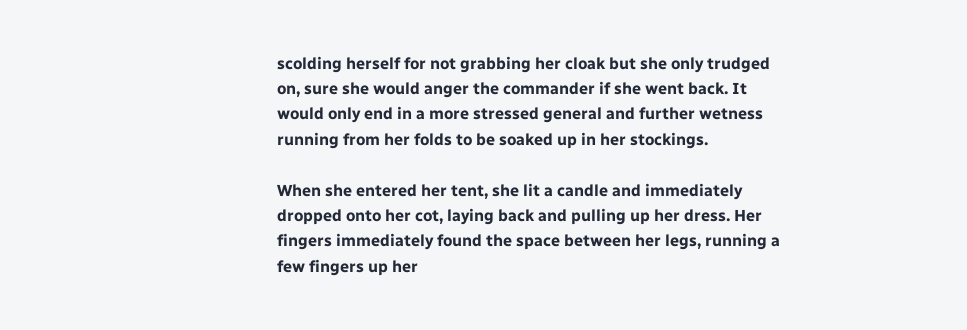scolding herself for not grabbing her cloak but she only trudged on, sure she would anger the commander if she went back. It would only end in a more stressed general and further wetness running from her folds to be soaked up in her stockings.

When she entered her tent, she lit a candle and immediately dropped onto her cot, laying back and pulling up her dress. Her fingers immediately found the space between her legs, running a few fingers up her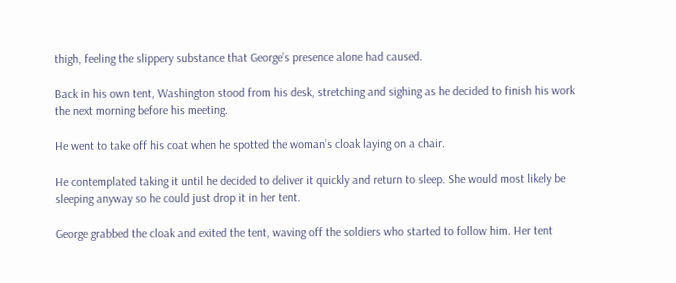thigh, feeling the slippery substance that George’s presence alone had caused.

Back in his own tent, Washington stood from his desk, stretching and sighing as he decided to finish his work the next morning before his meeting.

He went to take off his coat when he spotted the woman’s cloak laying on a chair.

He contemplated taking it until he decided to deliver it quickly and return to sleep. She would most likely be sleeping anyway so he could just drop it in her tent.

George grabbed the cloak and exited the tent, waving off the soldiers who started to follow him. Her tent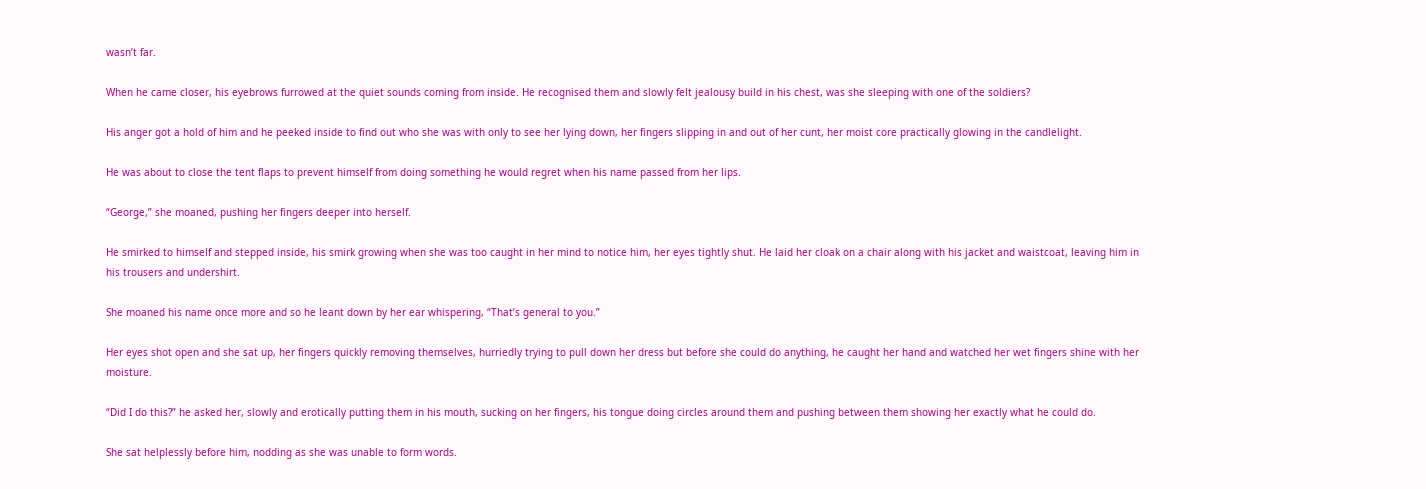wasn’t far.

When he came closer, his eyebrows furrowed at the quiet sounds coming from inside. He recognised them and slowly felt jealousy build in his chest, was she sleeping with one of the soldiers?

His anger got a hold of him and he peeked inside to find out who she was with only to see her lying down, her fingers slipping in and out of her cunt, her moist core practically glowing in the candlelight.

He was about to close the tent flaps to prevent himself from doing something he would regret when his name passed from her lips.

“George,” she moaned, pushing her fingers deeper into herself.

He smirked to himself and stepped inside, his smirk growing when she was too caught in her mind to notice him, her eyes tightly shut. He laid her cloak on a chair along with his jacket and waistcoat, leaving him in his trousers and undershirt.

She moaned his name once more and so he leant down by her ear whispering, “That’s general to you.”

Her eyes shot open and she sat up, her fingers quickly removing themselves, hurriedly trying to pull down her dress but before she could do anything, he caught her hand and watched her wet fingers shine with her moisture.

“Did I do this?” he asked her, slowly and erotically putting them in his mouth, sucking on her fingers, his tongue doing circles around them and pushing between them showing her exactly what he could do.

She sat helplessly before him, nodding as she was unable to form words.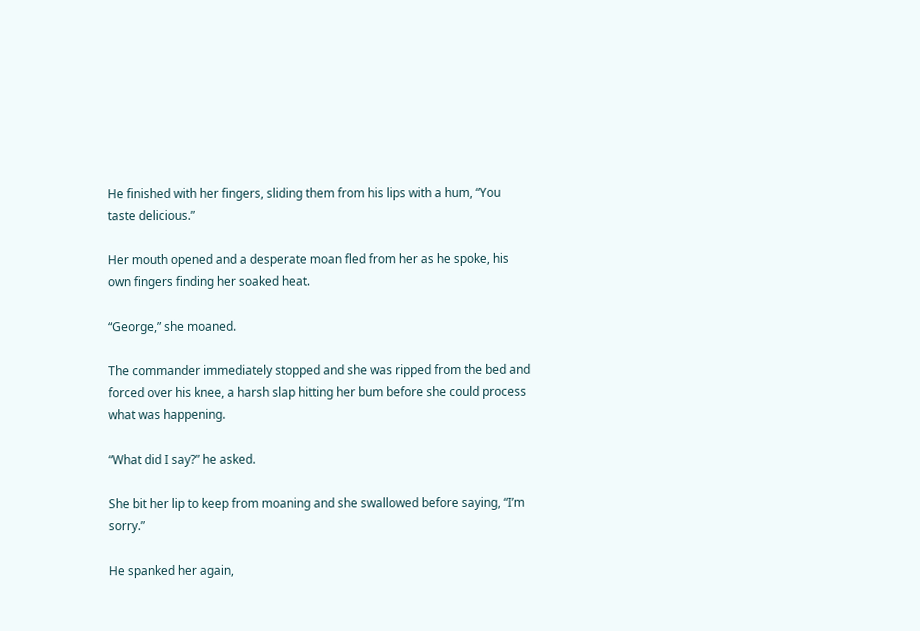He finished with her fingers, sliding them from his lips with a hum, “You taste delicious.”

Her mouth opened and a desperate moan fled from her as he spoke, his own fingers finding her soaked heat.

“George,” she moaned.

The commander immediately stopped and she was ripped from the bed and forced over his knee, a harsh slap hitting her bum before she could process what was happening.

“What did I say?” he asked.

She bit her lip to keep from moaning and she swallowed before saying, “I’m sorry.”

He spanked her again,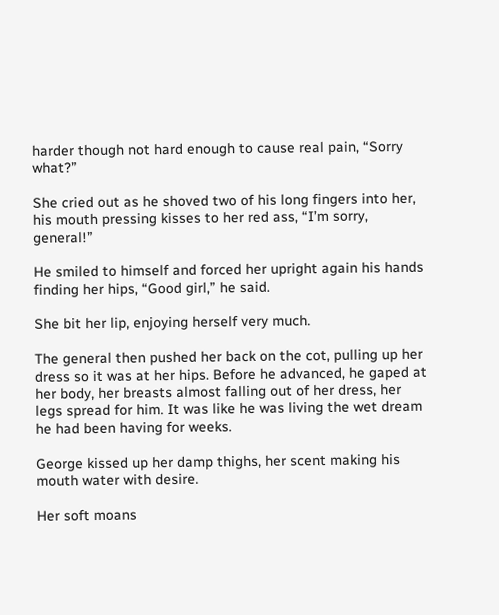harder though not hard enough to cause real pain, “Sorry what?”

She cried out as he shoved two of his long fingers into her, his mouth pressing kisses to her red ass, “I’m sorry, general!”

He smiled to himself and forced her upright again his hands finding her hips, “Good girl,” he said.

She bit her lip, enjoying herself very much.

The general then pushed her back on the cot, pulling up her dress so it was at her hips. Before he advanced, he gaped at her body, her breasts almost falling out of her dress, her legs spread for him. It was like he was living the wet dream he had been having for weeks.

George kissed up her damp thighs, her scent making his mouth water with desire.

Her soft moans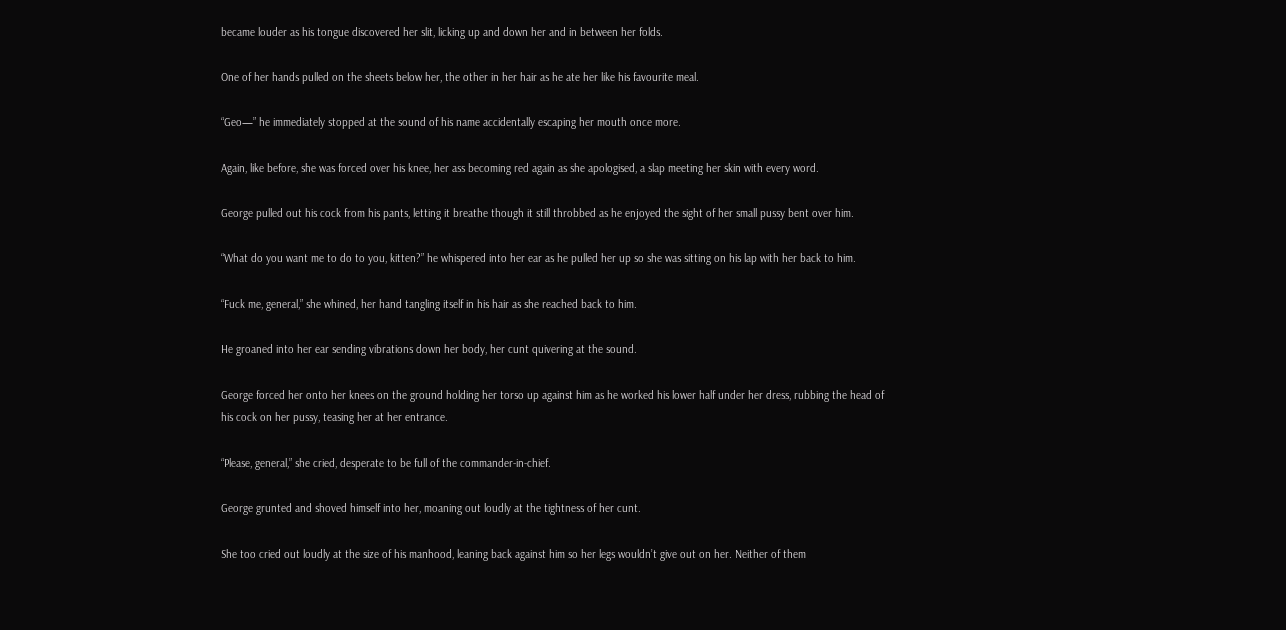became louder as his tongue discovered her slit, licking up and down her and in between her folds.

One of her hands pulled on the sheets below her, the other in her hair as he ate her like his favourite meal.

“Geo—” he immediately stopped at the sound of his name accidentally escaping her mouth once more.

Again, like before, she was forced over his knee, her ass becoming red again as she apologised, a slap meeting her skin with every word.

George pulled out his cock from his pants, letting it breathe though it still throbbed as he enjoyed the sight of her small pussy bent over him.

“What do you want me to do to you, kitten?” he whispered into her ear as he pulled her up so she was sitting on his lap with her back to him.

“Fuck me, general,” she whined, her hand tangling itself in his hair as she reached back to him.

He groaned into her ear sending vibrations down her body, her cunt quivering at the sound.

George forced her onto her knees on the ground holding her torso up against him as he worked his lower half under her dress, rubbing the head of his cock on her pussy, teasing her at her entrance.

“Please, general,” she cried, desperate to be full of the commander-in-chief.

George grunted and shoved himself into her, moaning out loudly at the tightness of her cunt.

She too cried out loudly at the size of his manhood, leaning back against him so her legs wouldn’t give out on her. Neither of them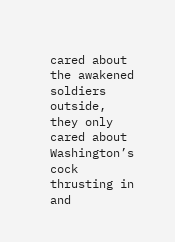cared about the awakened soldiers outside, they only cared about Washington’s cock thrusting in and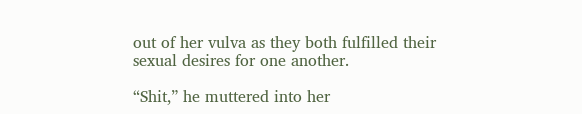out of her vulva as they both fulfilled their sexual desires for one another.

“Shit,” he muttered into her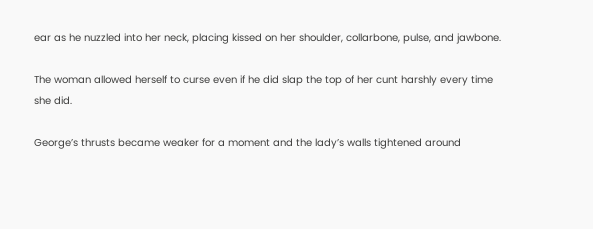ear as he nuzzled into her neck, placing kissed on her shoulder, collarbone, pulse, and jawbone.

The woman allowed herself to curse even if he did slap the top of her cunt harshly every time she did.

George’s thrusts became weaker for a moment and the lady’s walls tightened around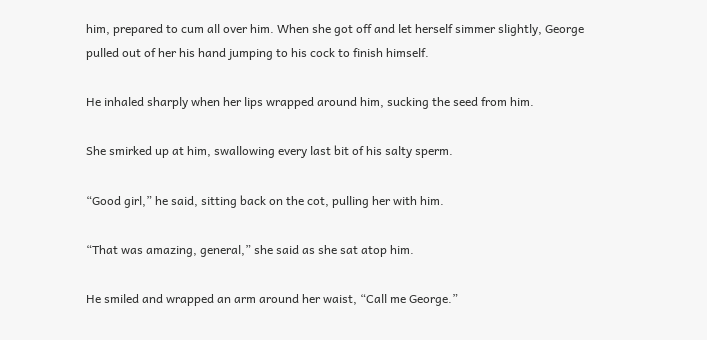him, prepared to cum all over him. When she got off and let herself simmer slightly, George pulled out of her his hand jumping to his cock to finish himself.

He inhaled sharply when her lips wrapped around him, sucking the seed from him.

She smirked up at him, swallowing every last bit of his salty sperm.

“Good girl,” he said, sitting back on the cot, pulling her with him.

“That was amazing, general,” she said as she sat atop him.

He smiled and wrapped an arm around her waist, “Call me George.”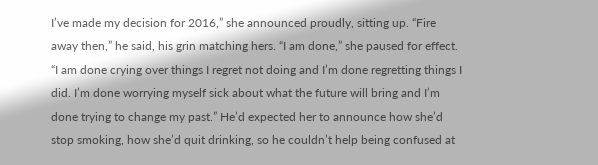I’ve made my decision for 2016,” she announced proudly, sitting up. “Fire away then,” he said, his grin matching hers. “I am done,” she paused for effect. “I am done crying over things I regret not doing and I’m done regretting things I did. I’m done worrying myself sick about what the future will bring and I’m done trying to change my past.” He’d expected her to announce how she’d stop smoking, how she’d quit drinking, so he couldn’t help being confused at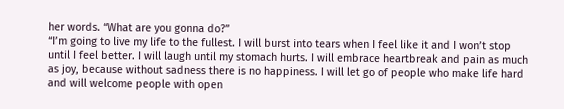her words. “What are you gonna do?”
“I’m going to live my life to the fullest. I will burst into tears when I feel like it and I won’t stop until I feel better. I will laugh until my stomach hurts. I will embrace heartbreak and pain as much as joy, because without sadness there is no happiness. I will let go of people who make life hard and will welcome people with open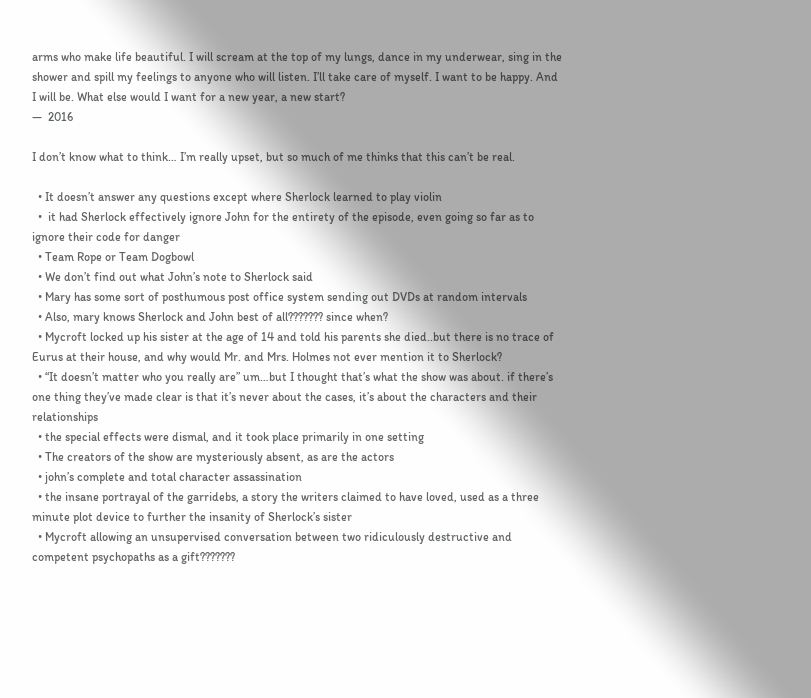arms who make life beautiful. I will scream at the top of my lungs, dance in my underwear, sing in the shower and spill my feelings to anyone who will listen. I’ll take care of myself. I want to be happy. And I will be. What else would I want for a new year, a new start?
—  2016

I don’t know what to think… I’m really upset, but so much of me thinks that this can’t be real.

  • It doesn’t answer any questions except where Sherlock learned to play violin
  •  it had Sherlock effectively ignore John for the entirety of the episode, even going so far as to ignore their code for danger
  • Team Rope or Team Dogbowl
  • We don’t find out what John’s note to Sherlock said
  • Mary has some sort of posthumous post office system sending out DVDs at random intervals
  • Also, mary knows Sherlock and John best of all??????? since when?
  • Mycroft locked up his sister at the age of 14 and told his parents she died..but there is no trace of Eurus at their house, and why would Mr. and Mrs. Holmes not ever mention it to Sherlock?
  • “It doesn’t matter who you really are” um…but I thought that’s what the show was about. if there’s one thing they’ve made clear is that it’s never about the cases, it’s about the characters and their relationships
  • the special effects were dismal, and it took place primarily in one setting
  • The creators of the show are mysteriously absent, as are the actors
  • john’s complete and total character assassination
  • the insane portrayal of the garridebs, a story the writers claimed to have loved, used as a three minute plot device to further the insanity of Sherlock’s sister
  • Mycroft allowing an unsupervised conversation between two ridiculously destructive and competent psychopaths as a gift???????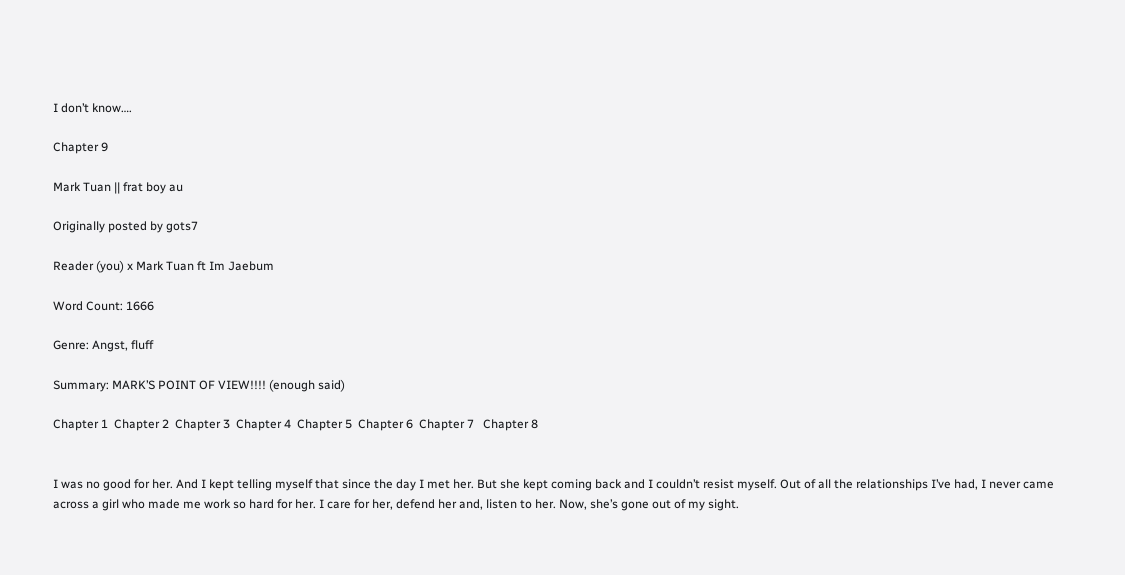I don’t know….

Chapter 9

Mark Tuan || frat boy au

Originally posted by gots7

Reader (you) x Mark Tuan ft Im Jaebum

Word Count: 1666

Genre: Angst, fluff

Summary: MARK’S POINT OF VIEW!!!! (enough said)

Chapter 1  Chapter 2  Chapter 3  Chapter 4  Chapter 5  Chapter 6  Chapter 7   Chapter 8


I was no good for her. And I kept telling myself that since the day I met her. But she kept coming back and I couldn’t resist myself. Out of all the relationships I’ve had, I never came across a girl who made me work so hard for her. I care for her, defend her and, listen to her. Now, she’s gone out of my sight.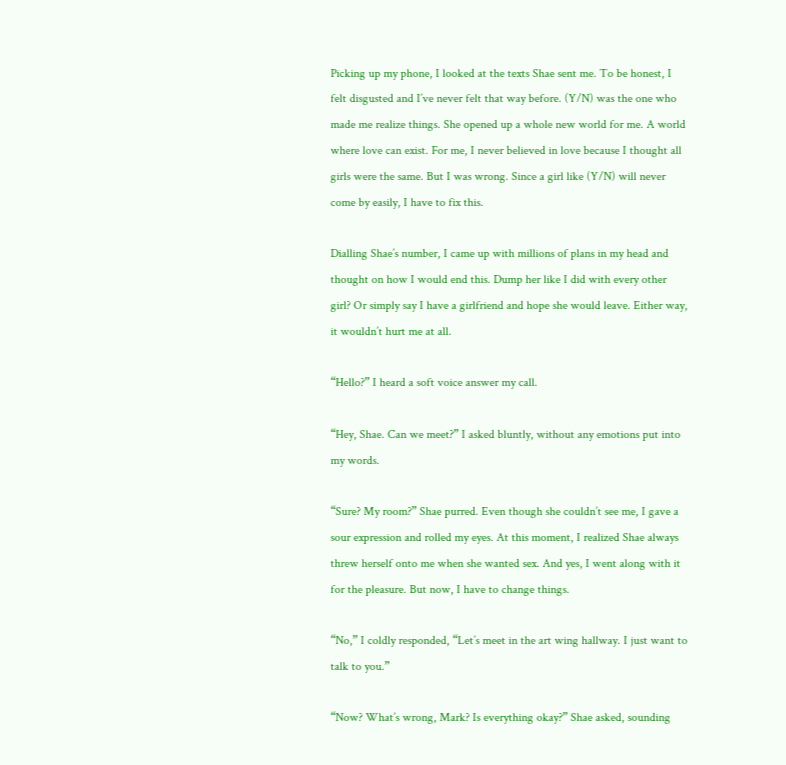Picking up my phone, I looked at the texts Shae sent me. To be honest, I felt disgusted and I’ve never felt that way before. (Y/N) was the one who made me realize things. She opened up a whole new world for me. A world where love can exist. For me, I never believed in love because I thought all girls were the same. But I was wrong. Since a girl like (Y/N) will never come by easily, I have to fix this.

Dialling Shae’s number, I came up with millions of plans in my head and thought on how I would end this. Dump her like I did with every other girl? Or simply say I have a girlfriend and hope she would leave. Either way, it wouldn’t hurt me at all.

“Hello?” I heard a soft voice answer my call.

“Hey, Shae. Can we meet?” I asked bluntly, without any emotions put into my words.

“Sure? My room?” Shae purred. Even though she couldn’t see me, I gave a sour expression and rolled my eyes. At this moment, I realized Shae always threw herself onto me when she wanted sex. And yes, I went along with it for the pleasure. But now, I have to change things.

“No,” I coldly responded, “Let’s meet in the art wing hallway. I just want to talk to you.”

“Now? What’s wrong, Mark? Is everything okay?” Shae asked, sounding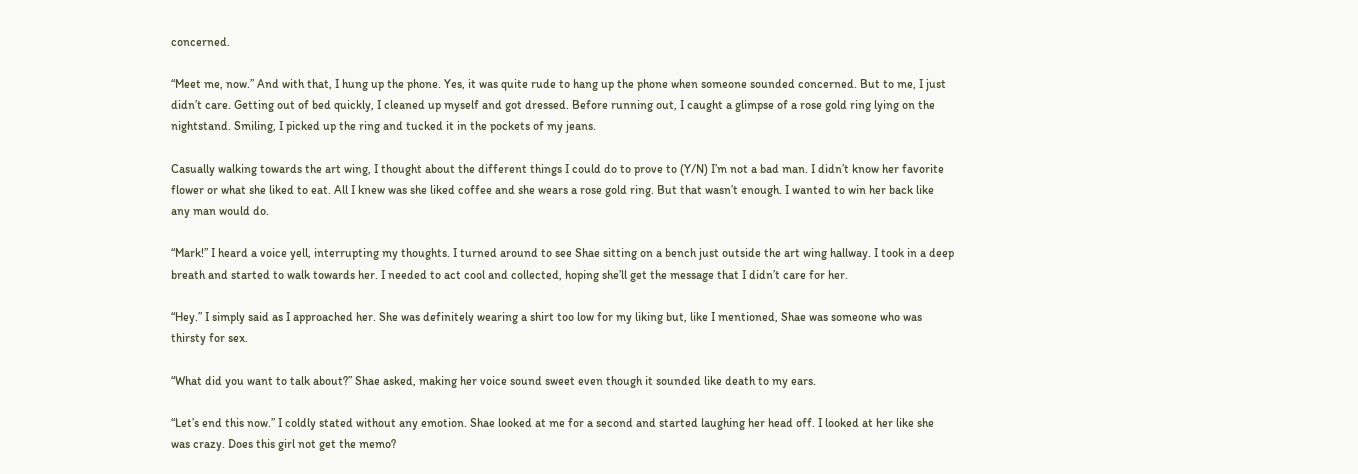concerned.

“Meet me, now.” And with that, I hung up the phone. Yes, it was quite rude to hang up the phone when someone sounded concerned. But to me, I just didn’t care. Getting out of bed quickly, I cleaned up myself and got dressed. Before running out, I caught a glimpse of a rose gold ring lying on the nightstand. Smiling, I picked up the ring and tucked it in the pockets of my jeans.

Casually walking towards the art wing, I thought about the different things I could do to prove to (Y/N) I’m not a bad man. I didn’t know her favorite flower or what she liked to eat. All I knew was she liked coffee and she wears a rose gold ring. But that wasn’t enough. I wanted to win her back like any man would do.

“Mark!” I heard a voice yell, interrupting my thoughts. I turned around to see Shae sitting on a bench just outside the art wing hallway. I took in a deep breath and started to walk towards her. I needed to act cool and collected, hoping she’ll get the message that I didn’t care for her.

“Hey.” I simply said as I approached her. She was definitely wearing a shirt too low for my liking but, like I mentioned, Shae was someone who was thirsty for sex.

“What did you want to talk about?” Shae asked, making her voice sound sweet even though it sounded like death to my ears.

“Let’s end this now.” I coldly stated without any emotion. Shae looked at me for a second and started laughing her head off. I looked at her like she was crazy. Does this girl not get the memo?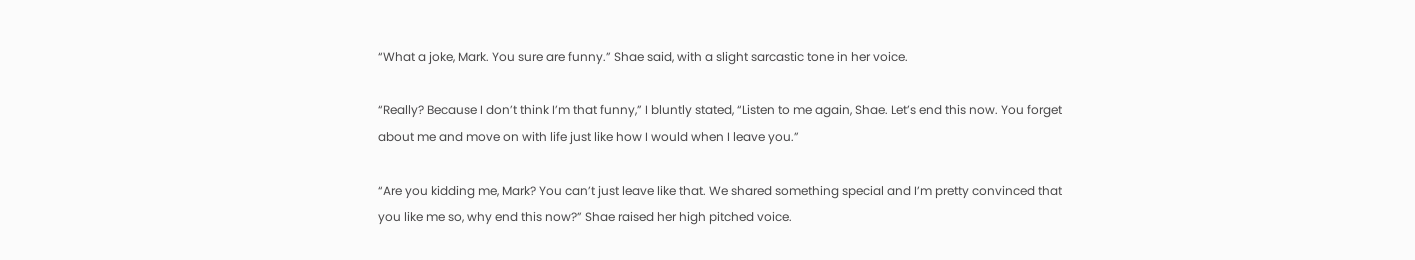“What a joke, Mark. You sure are funny.” Shae said, with a slight sarcastic tone in her voice.

“Really? Because I don’t think I’m that funny,” I bluntly stated, “Listen to me again, Shae. Let’s end this now. You forget about me and move on with life just like how I would when I leave you.”

“Are you kidding me, Mark? You can’t just leave like that. We shared something special and I’m pretty convinced that you like me so, why end this now?” Shae raised her high pitched voice.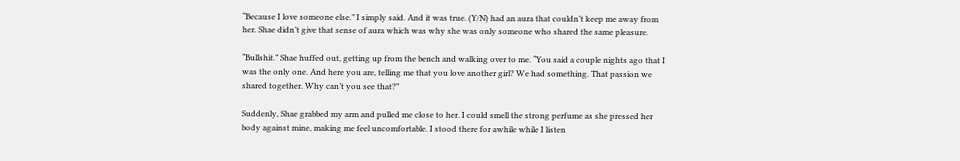“Because I love someone else.” I simply said. And it was true. (Y/N) had an aura that couldn’t keep me away from her. Shae didn’t give that sense of aura which was why she was only someone who shared the same pleasure.

“Bullshit.” Shae huffed out, getting up from the bench and walking over to me. “You said a couple nights ago that I was the only one. And here you are, telling me that you love another girl? We had something. That passion we shared together. Why can’t you see that?”

Suddenly, Shae grabbed my arm and pulled me close to her. I could smell the strong perfume as she pressed her body against mine, making me feel uncomfortable. I stood there for awhile while I listen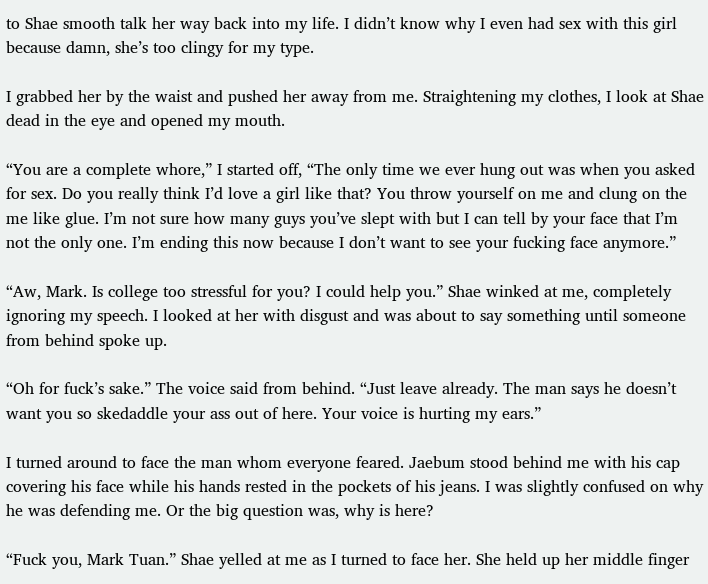to Shae smooth talk her way back into my life. I didn’t know why I even had sex with this girl because damn, she’s too clingy for my type.

I grabbed her by the waist and pushed her away from me. Straightening my clothes, I look at Shae dead in the eye and opened my mouth.

“You are a complete whore,” I started off, “The only time we ever hung out was when you asked for sex. Do you really think I’d love a girl like that? You throw yourself on me and clung on the me like glue. I’m not sure how many guys you’ve slept with but I can tell by your face that I’m not the only one. I’m ending this now because I don’t want to see your fucking face anymore.”

“Aw, Mark. Is college too stressful for you? I could help you.” Shae winked at me, completely ignoring my speech. I looked at her with disgust and was about to say something until someone from behind spoke up.

“Oh for fuck’s sake.” The voice said from behind. “Just leave already. The man says he doesn’t want you so skedaddle your ass out of here. Your voice is hurting my ears.”

I turned around to face the man whom everyone feared. Jaebum stood behind me with his cap covering his face while his hands rested in the pockets of his jeans. I was slightly confused on why he was defending me. Or the big question was, why is here?

“Fuck you, Mark Tuan.” Shae yelled at me as I turned to face her. She held up her middle finger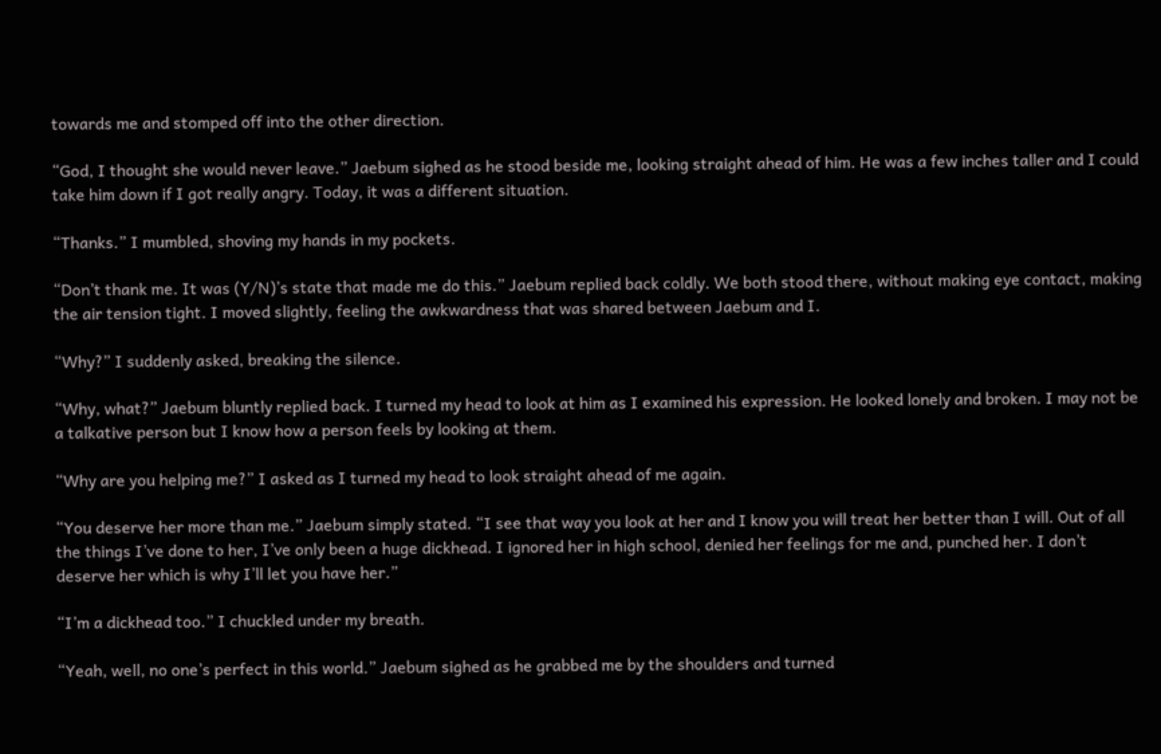towards me and stomped off into the other direction.

“God, I thought she would never leave.” Jaebum sighed as he stood beside me, looking straight ahead of him. He was a few inches taller and I could take him down if I got really angry. Today, it was a different situation.

“Thanks.” I mumbled, shoving my hands in my pockets.

“Don’t thank me. It was (Y/N)’s state that made me do this.” Jaebum replied back coldly. We both stood there, without making eye contact, making the air tension tight. I moved slightly, feeling the awkwardness that was shared between Jaebum and I.

“Why?” I suddenly asked, breaking the silence.

“Why, what?” Jaebum bluntly replied back. I turned my head to look at him as I examined his expression. He looked lonely and broken. I may not be a talkative person but I know how a person feels by looking at them.

“Why are you helping me?” I asked as I turned my head to look straight ahead of me again.

“You deserve her more than me.” Jaebum simply stated. “I see that way you look at her and I know you will treat her better than I will. Out of all the things I’ve done to her, I’ve only been a huge dickhead. I ignored her in high school, denied her feelings for me and, punched her. I don’t deserve her which is why I’ll let you have her.”

“I’m a dickhead too.” I chuckled under my breath.

“Yeah, well, no one’s perfect in this world.” Jaebum sighed as he grabbed me by the shoulders and turned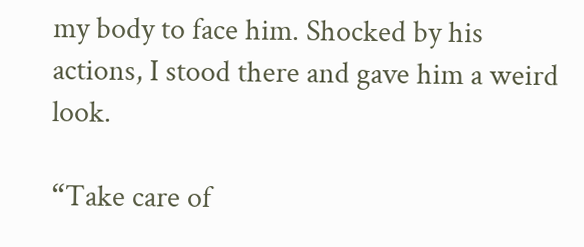my body to face him. Shocked by his actions, I stood there and gave him a weird look.

“Take care of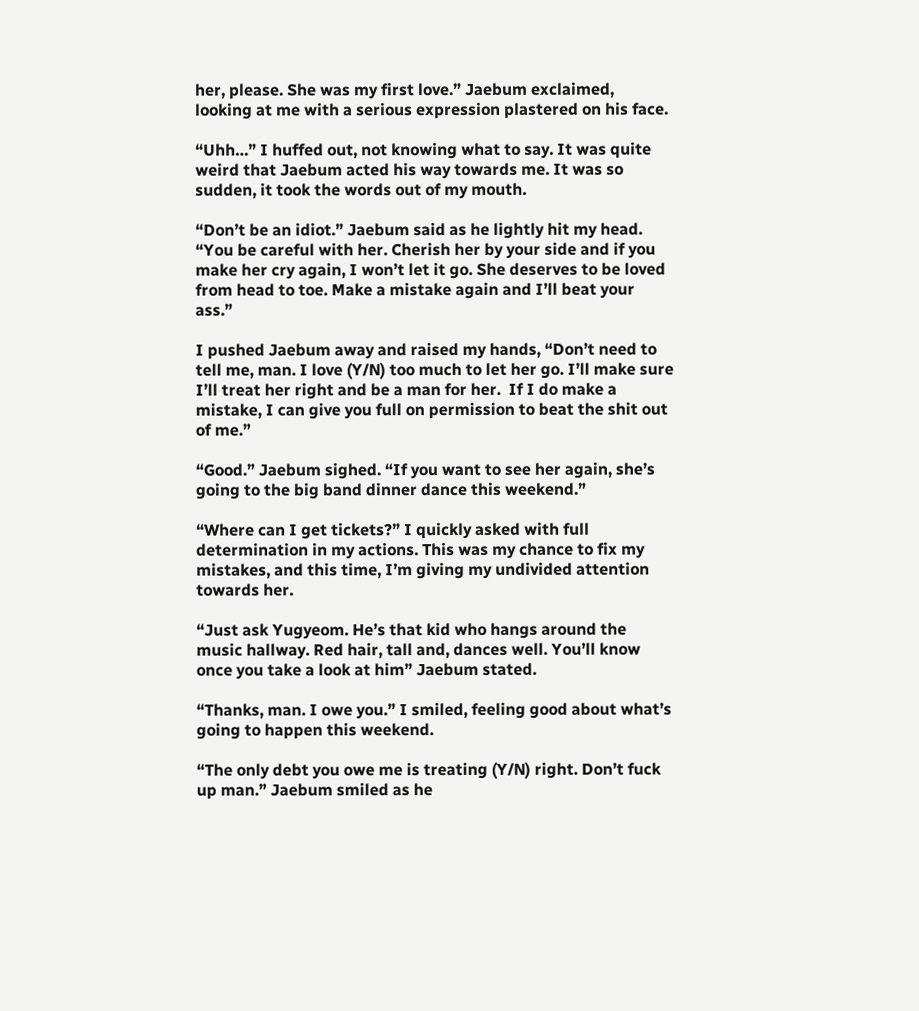her, please. She was my first love.” Jaebum exclaimed, looking at me with a serious expression plastered on his face.

“Uhh…” I huffed out, not knowing what to say. It was quite weird that Jaebum acted his way towards me. It was so sudden, it took the words out of my mouth.

“Don’t be an idiot.” Jaebum said as he lightly hit my head. “You be careful with her. Cherish her by your side and if you make her cry again, I won’t let it go. She deserves to be loved from head to toe. Make a mistake again and I’ll beat your ass.”

I pushed Jaebum away and raised my hands, “Don’t need to tell me, man. I love (Y/N) too much to let her go. I’ll make sure I’ll treat her right and be a man for her.  If I do make a mistake, I can give you full on permission to beat the shit out of me.”

“Good.” Jaebum sighed. “If you want to see her again, she’s going to the big band dinner dance this weekend.”

“Where can I get tickets?” I quickly asked with full determination in my actions. This was my chance to fix my mistakes, and this time, I’m giving my undivided attention towards her.

“Just ask Yugyeom. He’s that kid who hangs around the music hallway. Red hair, tall and, dances well. You’ll know once you take a look at him” Jaebum stated.

“Thanks, man. I owe you.” I smiled, feeling good about what’s going to happen this weekend.

“The only debt you owe me is treating (Y/N) right. Don’t fuck up man.” Jaebum smiled as he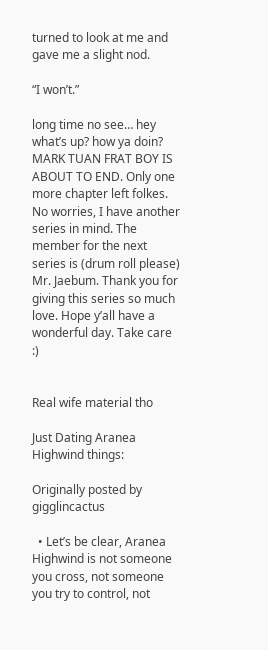turned to look at me and gave me a slight nod.

“I won’t.”

long time no see… hey what’s up? how ya doin? MARK TUAN FRAT BOY IS ABOUT TO END. Only one more chapter left folkes. No worries, I have another series in mind. The member for the next series is (drum roll please) Mr. Jaebum. Thank you for giving this series so much love. Hope y’all have a wonderful day. Take care :)


Real wife material tho

Just Dating Aranea Highwind things:

Originally posted by gigglincactus

  • Let’s be clear, Aranea Highwind is not someone you cross, not someone you try to control, not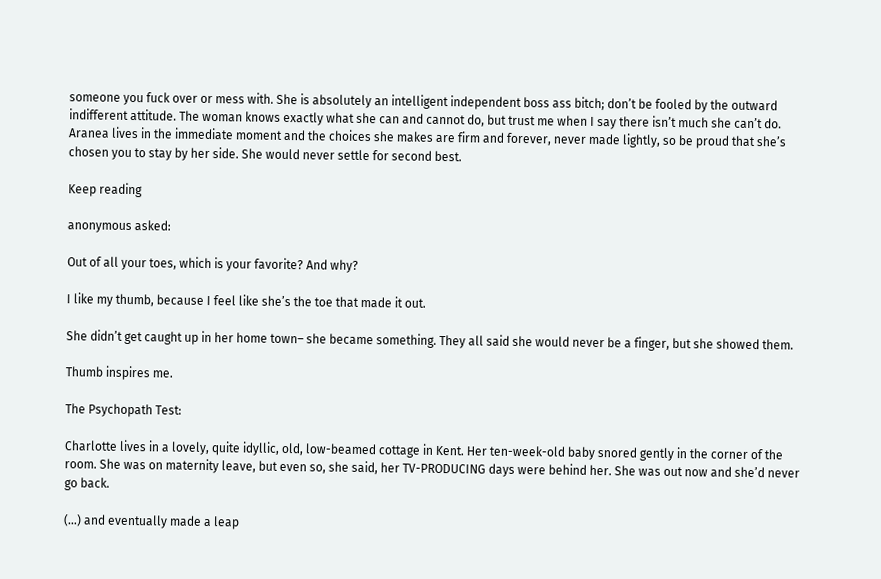someone you fuck over or mess with. She is absolutely an intelligent independent boss ass bitch; don’t be fooled by the outward indifferent attitude. The woman knows exactly what she can and cannot do, but trust me when I say there isn’t much she can’t do. Aranea lives in the immediate moment and the choices she makes are firm and forever, never made lightly, so be proud that she’s chosen you to stay by her side. She would never settle for second best.

Keep reading

anonymous asked:

Out of all your toes, which is your favorite? And why?

I like my thumb, because I feel like she’s the toe that made it out.

She didn’t get caught up in her home town– she became something. They all said she would never be a finger, but she showed them.

Thumb inspires me.

The Psychopath Test:

Charlotte lives in a lovely, quite idyllic, old, low-beamed cottage in Kent. Her ten-week-old baby snored gently in the corner of the room. She was on maternity leave, but even so, she said, her TV-PRODUCING days were behind her. She was out now and she’d never go back.

(…) and eventually made a leap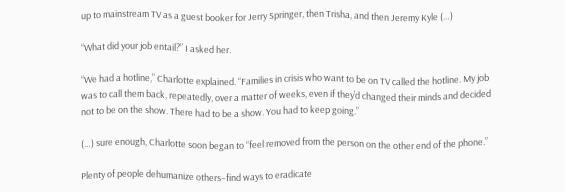up to mainstream TV as a guest booker for Jerry Springer, then Trisha, and then Jeremy Kyle (…)

“What did your job entail?” I asked her.

“We had a hotline,” Charlotte explained. “Families in crisis who want to be on TV called the hotline. My job was to call them back, repeatedly, over a matter of weeks, even if they’d changed their minds and decided not to be on the show. There had to be a show. You had to keep going.”

(…) sure enough, Charlotte soon began to “feel removed from the person on the other end of the phone.”

Plenty of people dehumanize others–find ways to eradicate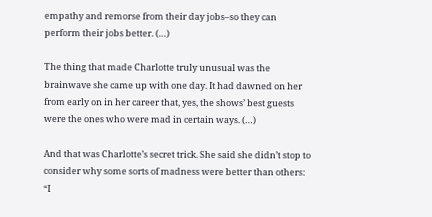empathy and remorse from their day jobs–so they can perform their jobs better. (…)

The thing that made Charlotte truly unusual was the brainwave she came up with one day. It had dawned on her from early on in her career that, yes, the shows’ best guests were the ones who were mad in certain ways. (…)

And that was Charlotte’s secret trick. She said she didn’t stop to consider why some sorts of madness were better than others: “I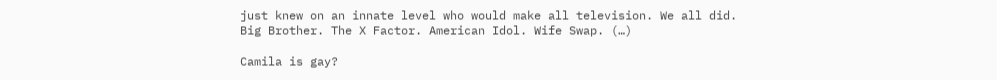just knew on an innate level who would make all television. We all did. Big Brother. The X Factor. American Idol. Wife Swap. (…)

Camila is gay?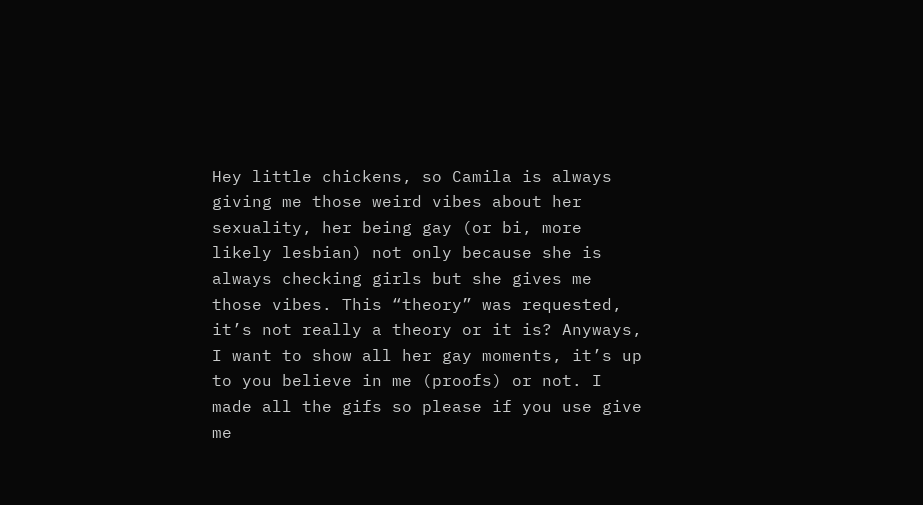Hey little chickens, so Camila is always giving me those weird vibes about her sexuality, her being gay (or bi, more likely lesbian) not only because she is always checking girls but she gives me those vibes. This “theory” was requested, it’s not really a theory or it is? Anyways, I want to show all her gay moments, it’s up to you believe in me (proofs) or not. I made all the gifs so please if you use give me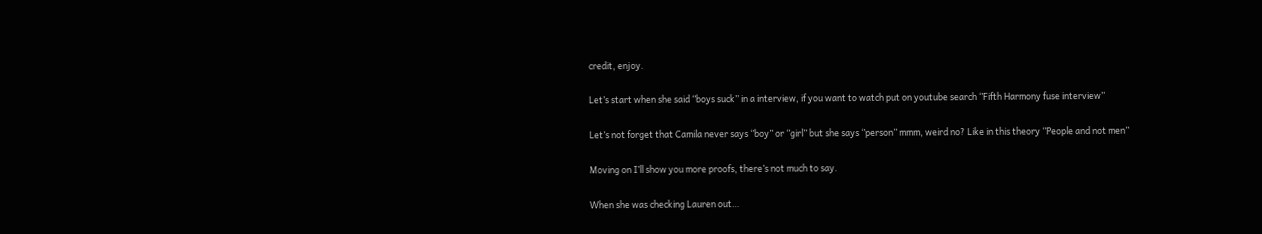credit, enjoy.

Let’s start when she said ‘’boys suck’’ in a interview, if you want to watch put on youtube search ‘’Fifth Harmony fuse interview’’

Let’s not forget that Camila never says ‘’boy’’ or ‘’girl’’ but she says ‘’person’’ mmm, weird no? Like in this theory ‘’People and not men’’

Moving on I’ll show you more proofs, there’s not much to say.

When she was checking Lauren out…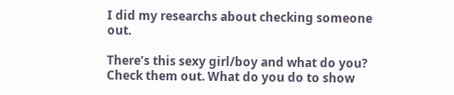I did my researchs about checking someone out.

There’s this sexy girl/boy and what do you? Check them out. What do you do to show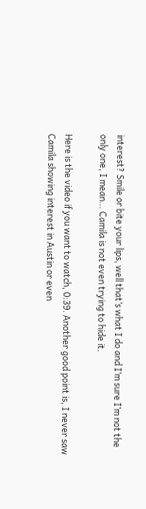interest? Smile or bite your lips, well that’s what I do and I’m sure I’m not the only one, I mean… Camila is not even trying to hide it.

Here is the video if you want to watch, 0:39. Another good point is, I never saw Camila showing interest in Austin or even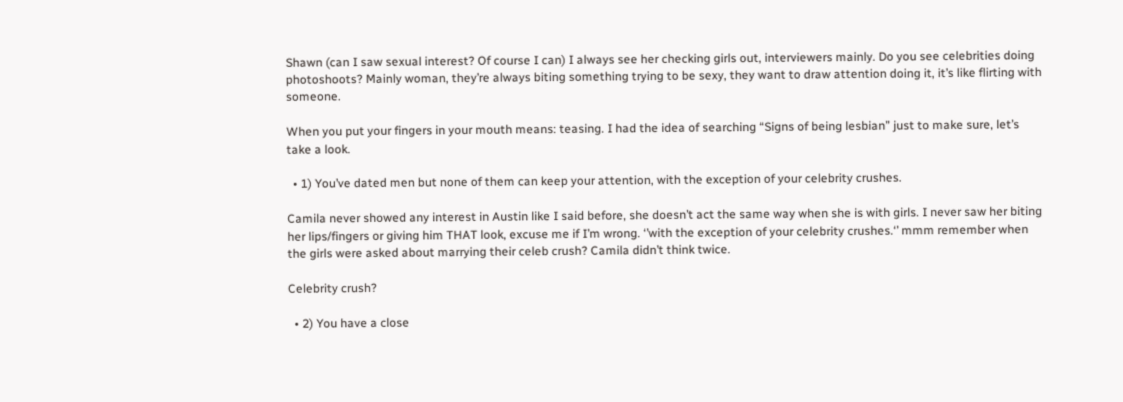Shawn (can I saw sexual interest? Of course I can) I always see her checking girls out, interviewers mainly. Do you see celebrities doing photoshoots? Mainly woman, they’re always biting something trying to be sexy, they want to draw attention doing it, it’s like flirting with someone.

When you put your fingers in your mouth means: teasing. I had the idea of searching “Signs of being lesbian” just to make sure, let’s take a look.

  • 1) You’ve dated men but none of them can keep your attention, with the exception of your celebrity crushes.

Camila never showed any interest in Austin like I said before, she doesn’t act the same way when she is with girls. I never saw her biting her lips/fingers or giving him THAT look, excuse me if I’m wrong. ‘’with the exception of your celebrity crushes.‘’ mmm remember when the girls were asked about marrying their celeb crush? Camila didn’t think twice.

Celebrity crush?

  • 2) You have a close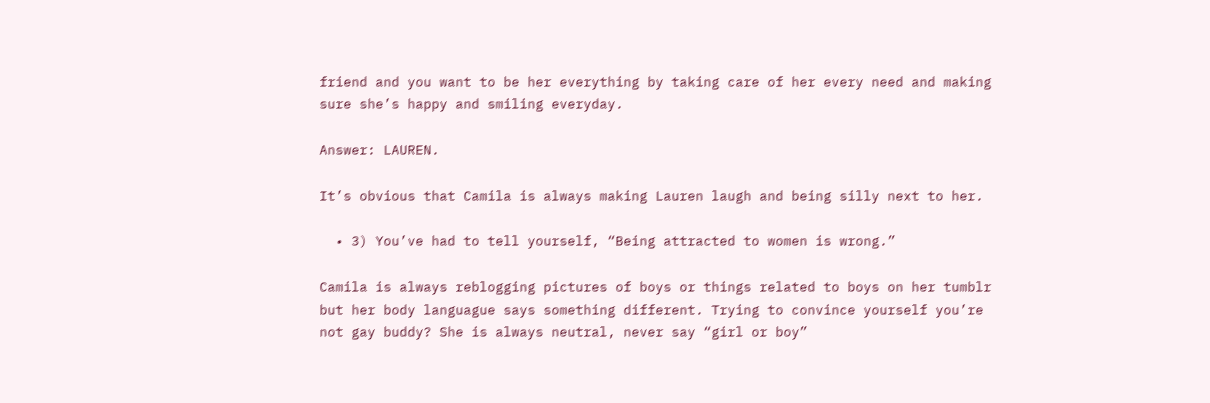friend and you want to be her everything by taking care of her every need and making sure she’s happy and smiling everyday.

Answer: LAUREN.

It’s obvious that Camila is always making Lauren laugh and being silly next to her.

  • 3) You’ve had to tell yourself, “Being attracted to women is wrong.”

Camila is always reblogging pictures of boys or things related to boys on her tumblr but her body languague says something different. Trying to convince yourself you’re not gay buddy? She is always neutral, never say “girl or boy”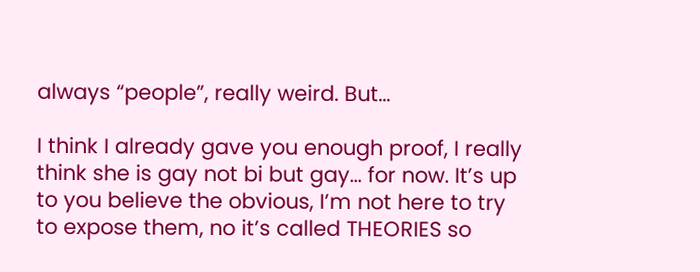always “people”, really weird. But…

I think I already gave you enough proof, I really think she is gay not bi but gay… for now. It’s up to you believe the obvious, I’m not here to try to expose them, no it’s called THEORIES so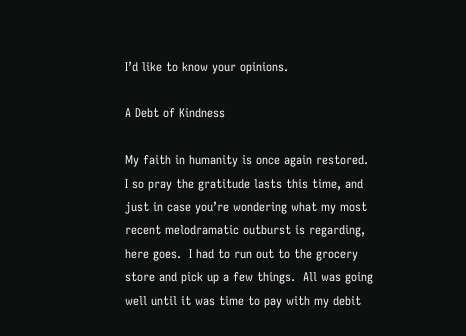I’d like to know your opinions.

A Debt of Kindness

My faith in humanity is once again restored.  I so pray the gratitude lasts this time, and just in case you’re wondering what my most recent melodramatic outburst is regarding, here goes.  I had to run out to the grocery store and pick up a few things.  All was going well until it was time to pay with my debit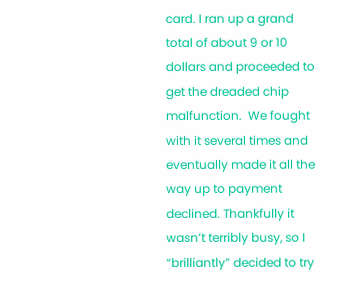card. I ran up a grand total of about 9 or 10 dollars and proceeded to get the dreaded chip malfunction.  We fought with it several times and eventually made it all the way up to payment declined. Thankfully it wasn’t terribly busy, so I “brilliantly” decided to try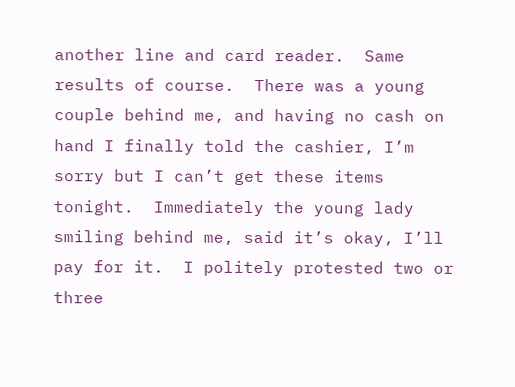another line and card reader.  Same results of course.  There was a young couple behind me, and having no cash on hand I finally told the cashier, I’m sorry but I can’t get these items tonight.  Immediately the young lady smiling behind me, said it’s okay, I’ll pay for it.  I politely protested two or three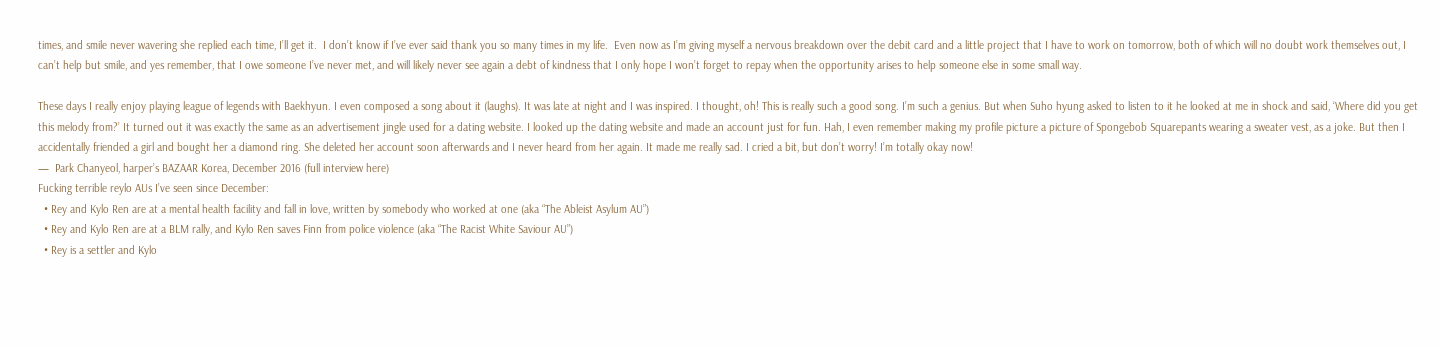times, and smile never wavering she replied each time, I’ll get it.  I don’t know if I’ve ever said thank you so many times in my life.  Even now as I’m giving myself a nervous breakdown over the debit card and a little project that I have to work on tomorrow, both of which will no doubt work themselves out, I can’t help but smile, and yes remember, that I owe someone I’ve never met, and will likely never see again a debt of kindness that I only hope I won’t forget to repay when the opportunity arises to help someone else in some small way.

These days I really enjoy playing league of legends with Baekhyun. I even composed a song about it (laughs). It was late at night and I was inspired. I thought, oh! This is really such a good song. I’m such a genius. But when Suho hyung asked to listen to it he looked at me in shock and said, ‘Where did you get this melody from?’ It turned out it was exactly the same as an advertisement jingle used for a dating website. I looked up the dating website and made an account just for fun. Hah, I even remember making my profile picture a picture of Spongebob Squarepants wearing a sweater vest, as a joke. But then I accidentally friended a girl and bought her a diamond ring. She deleted her account soon afterwards and I never heard from her again. It made me really sad. I cried a bit, but don’t worry! I’m totally okay now!
—  Park Chanyeol, harper’s BAZAAR Korea, December 2016 (full interview here)
Fucking terrible reylo AUs I’ve seen since December:
  • Rey and Kylo Ren are at a mental health facility and fall in love, written by somebody who worked at one (aka “The Ableist Asylum AU”)
  • Rey and Kylo Ren are at a BLM rally, and Kylo Ren saves Finn from police violence (aka “The Racist White Saviour AU”)
  • Rey is a settler and Kylo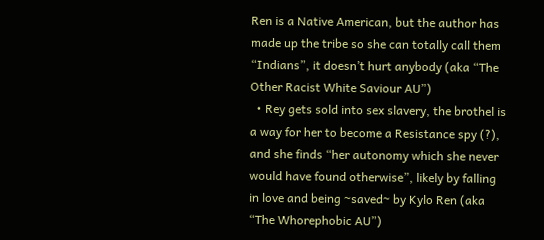Ren is a Native American, but the author has made up the tribe so she can totally call them “Indians”, it doesn’t hurt anybody (aka “The Other Racist White Saviour AU”)
  • Rey gets sold into sex slavery, the brothel is a way for her to become a Resistance spy (?), and she finds “her autonomy which she never would have found otherwise”, likely by falling in love and being ~saved~ by Kylo Ren (aka “The Whorephobic AU”)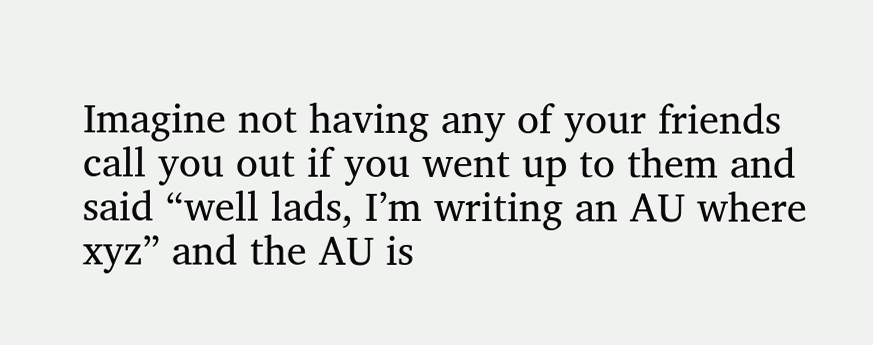Imagine not having any of your friends call you out if you went up to them and said “well lads, I’m writing an AU where xyz” and the AU is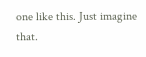one like this. Just imagine that.